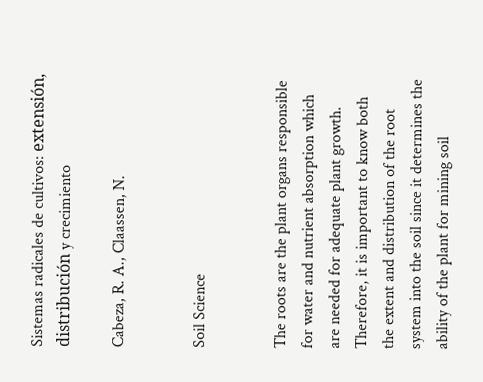Sistemas radicales de cultivos: extensión, distribución y crecimiento

Cabeza, R. A., Claassen, N.


Soil Science


The roots are the plant organs responsible for water and nutrient absorption which are needed for adequate plant growth. Therefore, it is important to know both the extent and distribution of the root system into the soil since it determines the ability of the plant for mining soil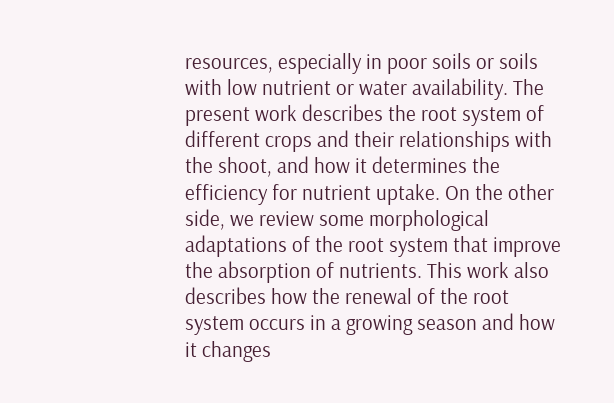resources, especially in poor soils or soils with low nutrient or water availability. The present work describes the root system of different crops and their relationships with the shoot, and how it determines the efficiency for nutrient uptake. On the other side, we review some morphological adaptations of the root system that improve the absorption of nutrients. This work also describes how the renewal of the root system occurs in a growing season and how it changes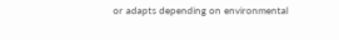or adapts depending on environmental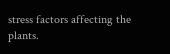stress factors affecting the plants.